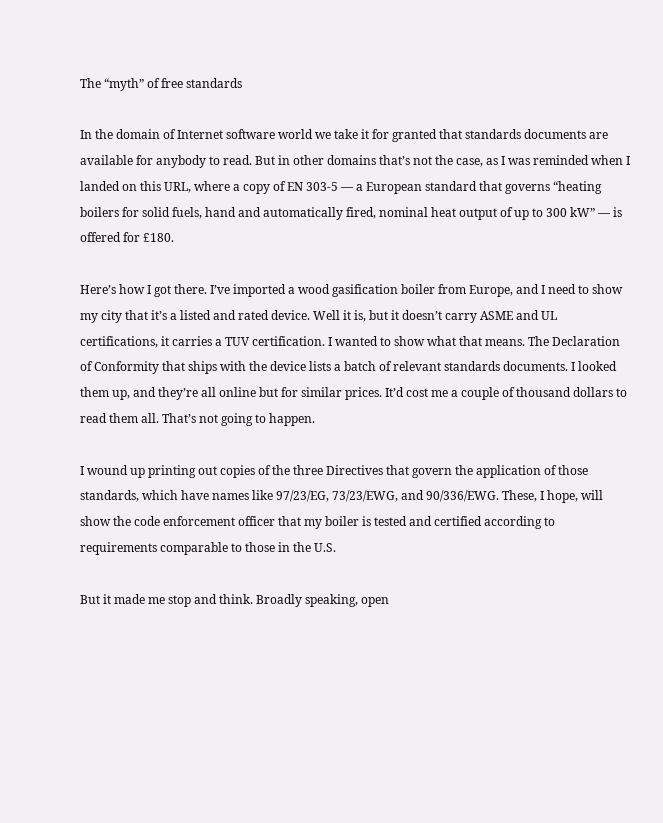The “myth” of free standards

In the domain of Internet software world we take it for granted that standards documents are available for anybody to read. But in other domains that’s not the case, as I was reminded when I landed on this URL, where a copy of EN 303-5 — a European standard that governs “heating boilers for solid fuels, hand and automatically fired, nominal heat output of up to 300 kW” — is offered for £180.

Here’s how I got there. I’ve imported a wood gasification boiler from Europe, and I need to show my city that it’s a listed and rated device. Well it is, but it doesn’t carry ASME and UL certifications, it carries a TUV certification. I wanted to show what that means. The Declaration of Conformity that ships with the device lists a batch of relevant standards documents. I looked them up, and they’re all online but for similar prices. It’d cost me a couple of thousand dollars to read them all. That’s not going to happen.

I wound up printing out copies of the three Directives that govern the application of those standards, which have names like 97/23/EG, 73/23/EWG, and 90/336/EWG. These, I hope, will show the code enforcement officer that my boiler is tested and certified according to requirements comparable to those in the U.S.

But it made me stop and think. Broadly speaking, open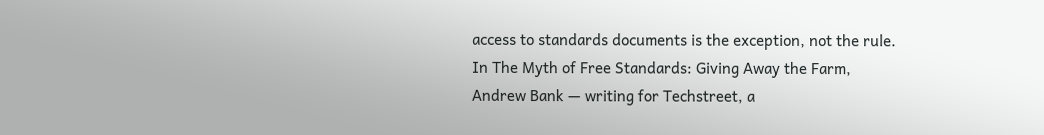access to standards documents is the exception, not the rule. In The Myth of Free Standards: Giving Away the Farm, Andrew Bank — writing for Techstreet, a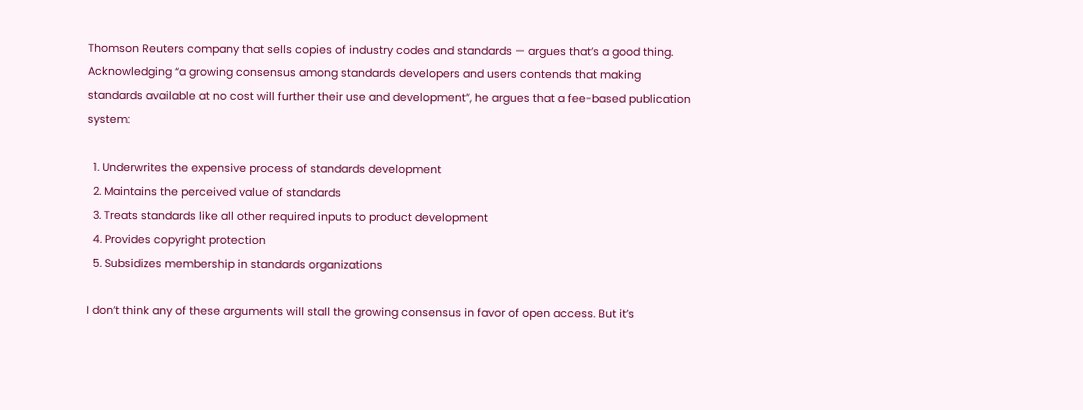Thomson Reuters company that sells copies of industry codes and standards — argues that’s a good thing. Acknowledging “a growing consensus among standards developers and users contends that making standards available at no cost will further their use and development”, he argues that a fee-based publication system:

  1. Underwrites the expensive process of standards development
  2. Maintains the perceived value of standards
  3. Treats standards like all other required inputs to product development
  4. Provides copyright protection
  5. Subsidizes membership in standards organizations

I don’t think any of these arguments will stall the growing consensus in favor of open access. But it’s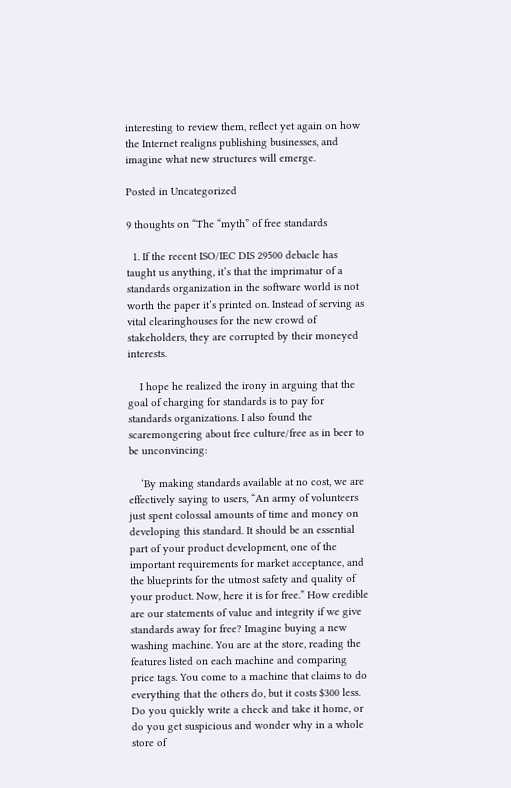interesting to review them, reflect yet again on how the Internet realigns publishing businesses, and imagine what new structures will emerge.

Posted in Uncategorized

9 thoughts on “The “myth” of free standards

  1. If the recent ISO/IEC DIS 29500 debacle has taught us anything, it’s that the imprimatur of a standards organization in the software world is not worth the paper it’s printed on. Instead of serving as vital clearinghouses for the new crowd of stakeholders, they are corrupted by their moneyed interests.

    I hope he realized the irony in arguing that the goal of charging for standards is to pay for standards organizations. I also found the scaremongering about free culture/free as in beer to be unconvincing:

    ‘By making standards available at no cost, we are effectively saying to users, “An army of volunteers just spent colossal amounts of time and money on developing this standard. It should be an essential part of your product development, one of the important requirements for market acceptance, and the blueprints for the utmost safety and quality of your product. Now, here it is for free.” How credible are our statements of value and integrity if we give standards away for free? Imagine buying a new washing machine. You are at the store, reading the features listed on each machine and comparing price tags. You come to a machine that claims to do everything that the others do, but it costs $300 less. Do you quickly write a check and take it home, or do you get suspicious and wonder why in a whole store of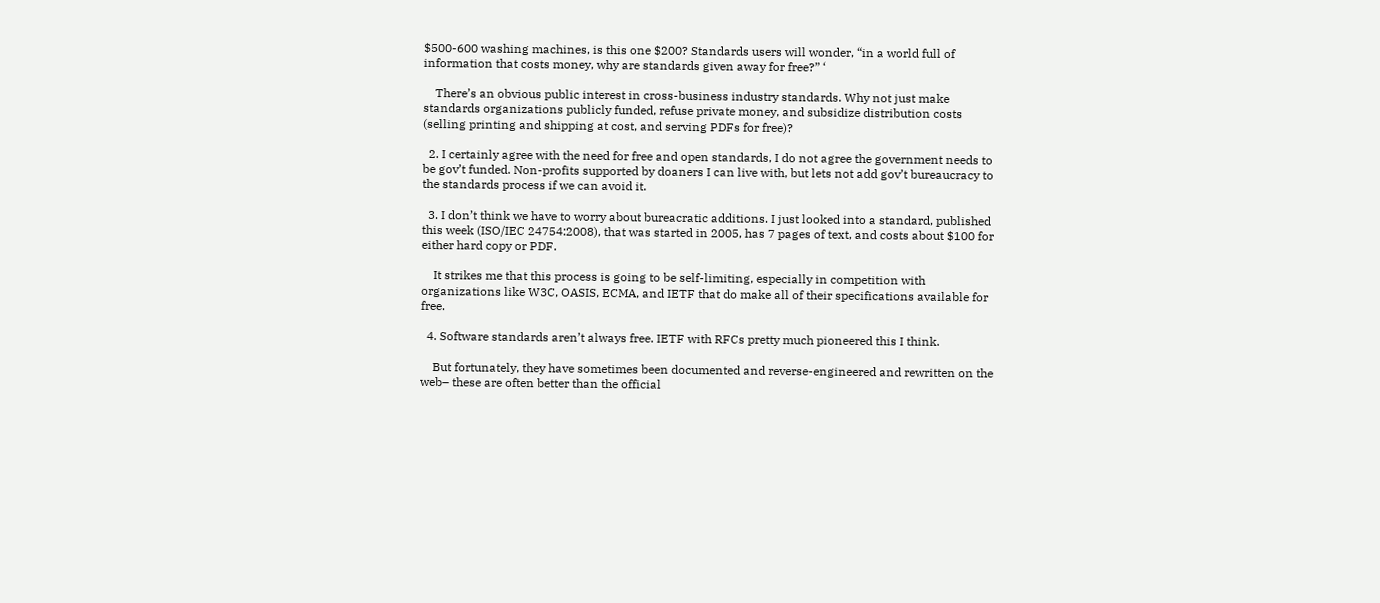$500-600 washing machines, is this one $200? Standards users will wonder, “in a world full of information that costs money, why are standards given away for free?” ‘

    There’s an obvious public interest in cross-business industry standards. Why not just make standards organizations publicly funded, refuse private money, and subsidize distribution costs (selling printing and shipping at cost, and serving PDFs for free)?

  2. I certainly agree with the need for free and open standards, I do not agree the government needs to be gov’t funded. Non-profits supported by doaners I can live with, but lets not add gov’t bureaucracy to the standards process if we can avoid it.

  3. I don’t think we have to worry about bureacratic additions. I just looked into a standard, published this week (ISO/IEC 24754:2008), that was started in 2005, has 7 pages of text, and costs about $100 for either hard copy or PDF.

    It strikes me that this process is going to be self-limiting, especially in competition with organizations like W3C, OASIS, ECMA, and IETF that do make all of their specifications available for free.

  4. Software standards aren’t always free. IETF with RFCs pretty much pioneered this I think.

    But fortunately, they have sometimes been documented and reverse-engineered and rewritten on the web– these are often better than the official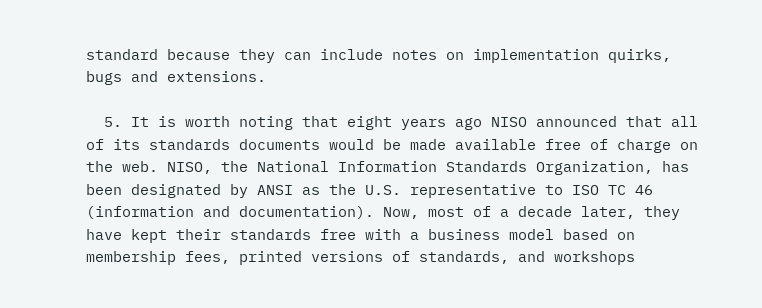standard because they can include notes on implementation quirks, bugs and extensions.

  5. It is worth noting that eight years ago NISO announced that all of its standards documents would be made available free of charge on the web. NISO, the National Information Standards Organization, has been designated by ANSI as the U.S. representative to ISO TC 46 (information and documentation). Now, most of a decade later, they have kept their standards free with a business model based on membership fees, printed versions of standards, and workshops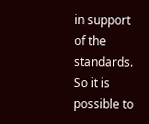in support of the standards. So it is possible to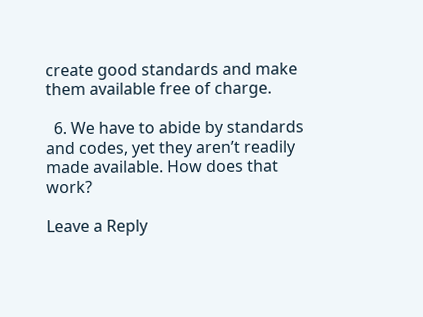create good standards and make them available free of charge.

  6. We have to abide by standards and codes, yet they aren’t readily made available. How does that work?

Leave a Reply